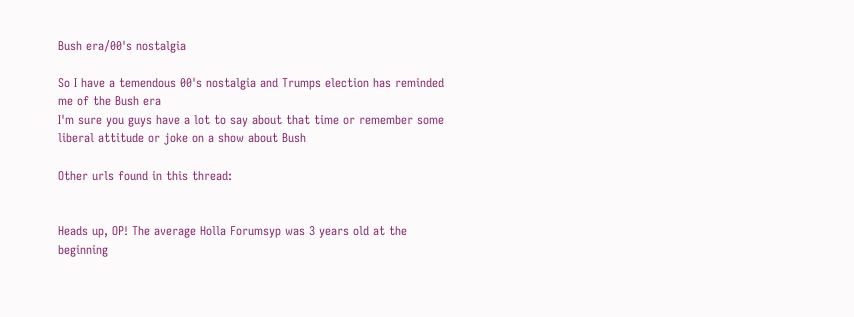Bush era/00's nostalgia

So I have a temendous 00's nostalgia and Trumps election has reminded me of the Bush era
I'm sure you guys have a lot to say about that time or remember some liberal attitude or joke on a show about Bush

Other urls found in this thread:


Heads up, OP! The average Holla Forumsyp was 3 years old at the beginning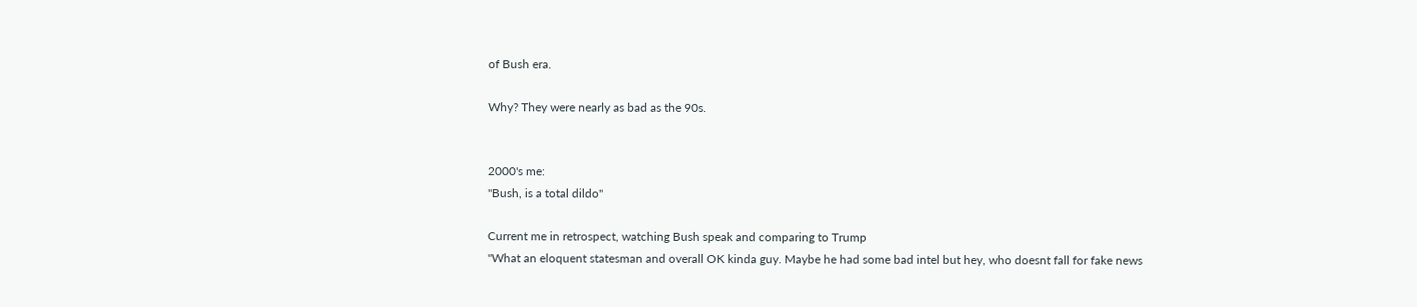of Bush era.

Why? They were nearly as bad as the 90s.


2000's me:
"Bush, is a total dildo"

Current me in retrospect, watching Bush speak and comparing to Trump
"What an eloquent statesman and overall OK kinda guy. Maybe he had some bad intel but hey, who doesnt fall for fake news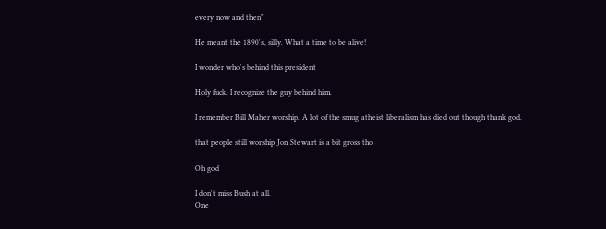every now and then"

He meant the 1890's, silly. What a time to be alive!

I wonder who's behind this president

Holy fuck. I recognize the guy behind him.

I remember Bill Maher worship. A lot of the smug atheist liberalism has died out though thank god.

that people still worship Jon Stewart is a bit gross tho

Oh god

I don't miss Bush at all.
One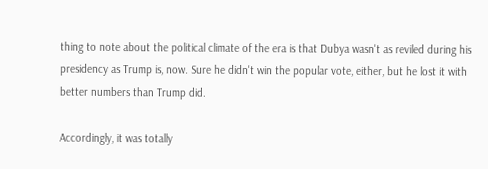thing to note about the political climate of the era is that Dubya wasn't as reviled during his presidency as Trump is, now. Sure he didn't win the popular vote, either, but he lost it with better numbers than Trump did.

Accordingly, it was totally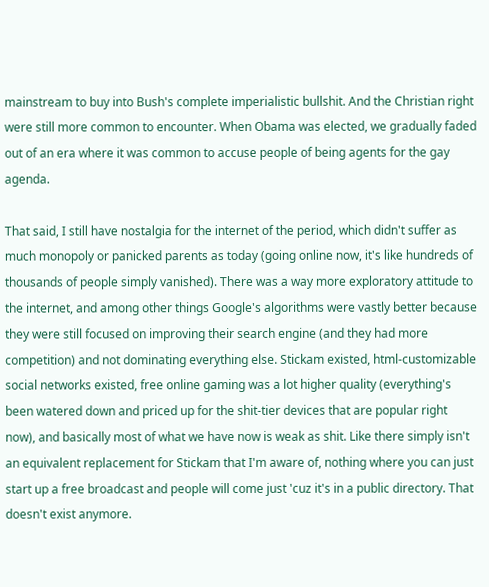mainstream to buy into Bush's complete imperialistic bullshit. And the Christian right were still more common to encounter. When Obama was elected, we gradually faded out of an era where it was common to accuse people of being agents for the gay agenda.

That said, I still have nostalgia for the internet of the period, which didn't suffer as much monopoly or panicked parents as today (going online now, it's like hundreds of thousands of people simply vanished). There was a way more exploratory attitude to the internet, and among other things Google's algorithms were vastly better because they were still focused on improving their search engine (and they had more competition) and not dominating everything else. Stickam existed, html-customizable social networks existed, free online gaming was a lot higher quality (everything's been watered down and priced up for the shit-tier devices that are popular right now), and basically most of what we have now is weak as shit. Like there simply isn't an equivalent replacement for Stickam that I'm aware of, nothing where you can just start up a free broadcast and people will come just 'cuz it's in a public directory. That doesn't exist anymore.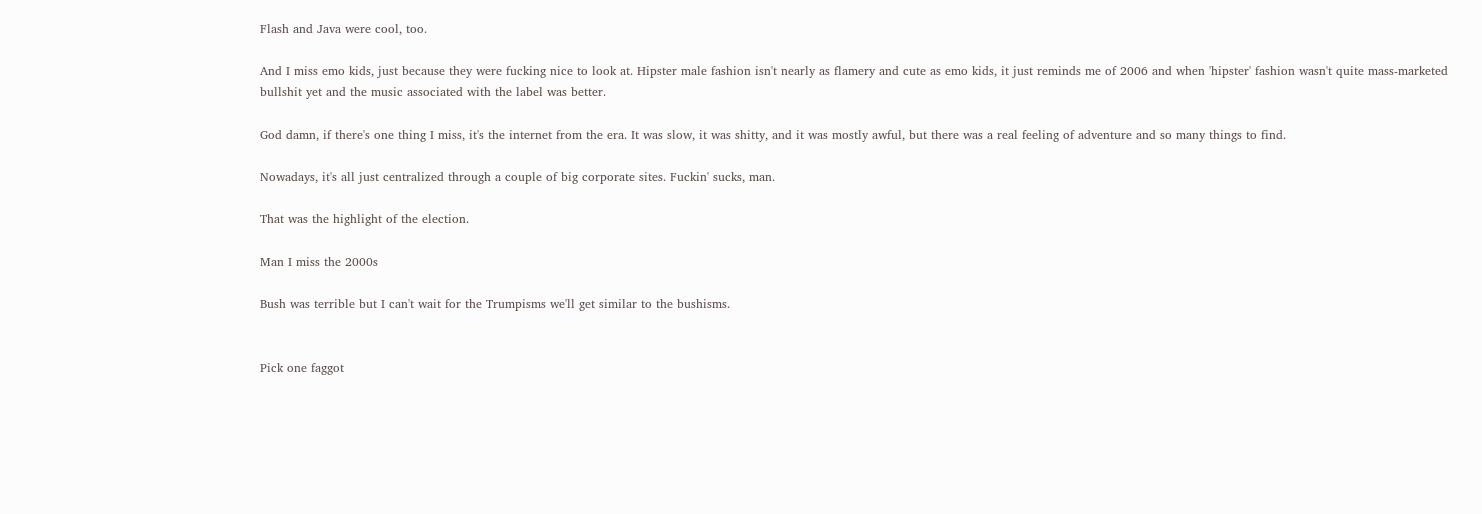Flash and Java were cool, too.

And I miss emo kids, just because they were fucking nice to look at. Hipster male fashion isn't nearly as flamery and cute as emo kids, it just reminds me of 2006 and when 'hipster' fashion wasn't quite mass-marketed bullshit yet and the music associated with the label was better.

God damn, if there's one thing I miss, it's the internet from the era. It was slow, it was shitty, and it was mostly awful, but there was a real feeling of adventure and so many things to find.

Nowadays, it's all just centralized through a couple of big corporate sites. Fuckin' sucks, man.

That was the highlight of the election.

Man I miss the 2000s

Bush was terrible but I can't wait for the Trumpisms we'll get similar to the bushisms.


Pick one faggot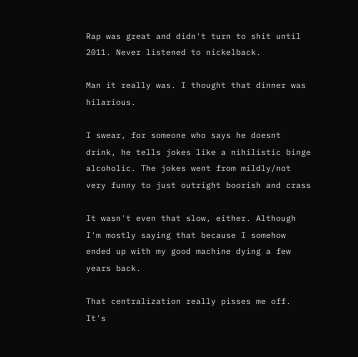Rap was great and didn't turn to shit until 2011. Never listened to nickelback.

Man it really was. I thought that dinner was hilarious.

I swear, for someone who says he doesnt drink, he tells jokes like a nihilistic binge alcoholic. The jokes went from mildly/not very funny to just outright boorish and crass

It wasn't even that slow, either. Although I'm mostly saying that because I somehow ended up with my good machine dying a few years back.

That centralization really pisses me off. It's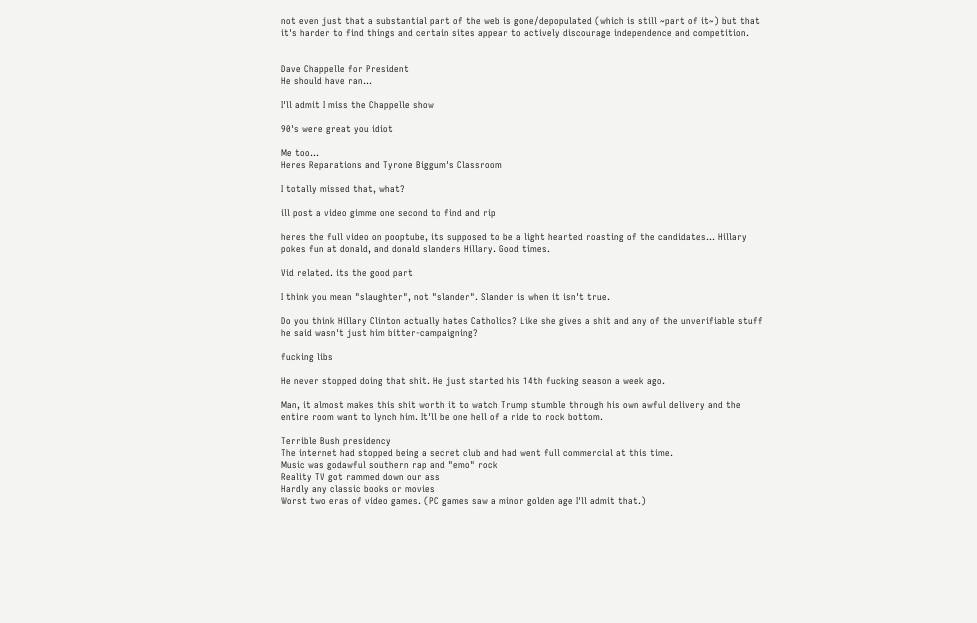not even just that a substantial part of the web is gone/depopulated (which is still ~part of it~) but that it's harder to find things and certain sites appear to actively discourage independence and competition.


Dave Chappelle for President
He should have ran…

I'll admit I miss the Chappelle show

90's were great you idiot

Me too…
Heres Reparations and Tyrone Biggum's Classroom

I totally missed that, what?

ill post a video gimme one second to find and rip

heres the full video on pooptube, its supposed to be a light hearted roasting of the candidates… Hillary pokes fun at donald, and donald slanders Hillary. Good times.

Vid related. its the good part

I think you mean "slaughter", not "slander". Slander is when it isn't true.

Do you think Hillary Clinton actually hates Catholics? Like she gives a shit and any of the unverifiable stuff he said wasn't just him bitter-campaigning?

fucking libs

He never stopped doing that shit. He just started his 14th fucking season a week ago.

Man, it almost makes this shit worth it to watch Trump stumble through his own awful delivery and the entire room want to lynch him. It'll be one hell of a ride to rock bottom.

Terrible Bush presidency
The internet had stopped being a secret club and had went full commercial at this time.
Music was godawful southern rap and "emo" rock
Reality TV got rammed down our ass
Hardly any classic books or movies
Worst two eras of video games. (PC games saw a minor golden age I'll admit that.)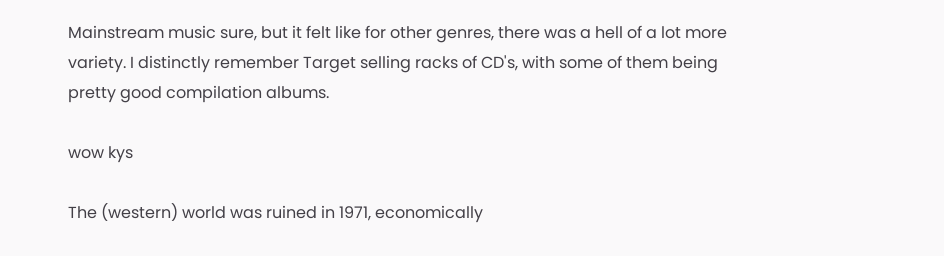Mainstream music sure, but it felt like for other genres, there was a hell of a lot more variety. I distinctly remember Target selling racks of CD's, with some of them being pretty good compilation albums.

wow kys

The (western) world was ruined in 1971, economically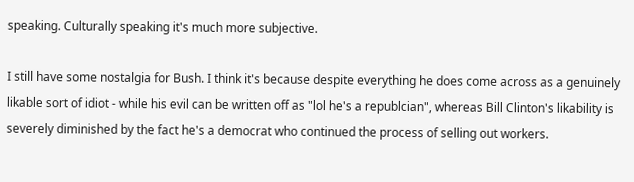speaking. Culturally speaking it's much more subjective.

I still have some nostalgia for Bush. I think it's because despite everything he does come across as a genuinely likable sort of idiot - while his evil can be written off as "lol he's a republcian", whereas Bill Clinton's likability is severely diminished by the fact he's a democrat who continued the process of selling out workers.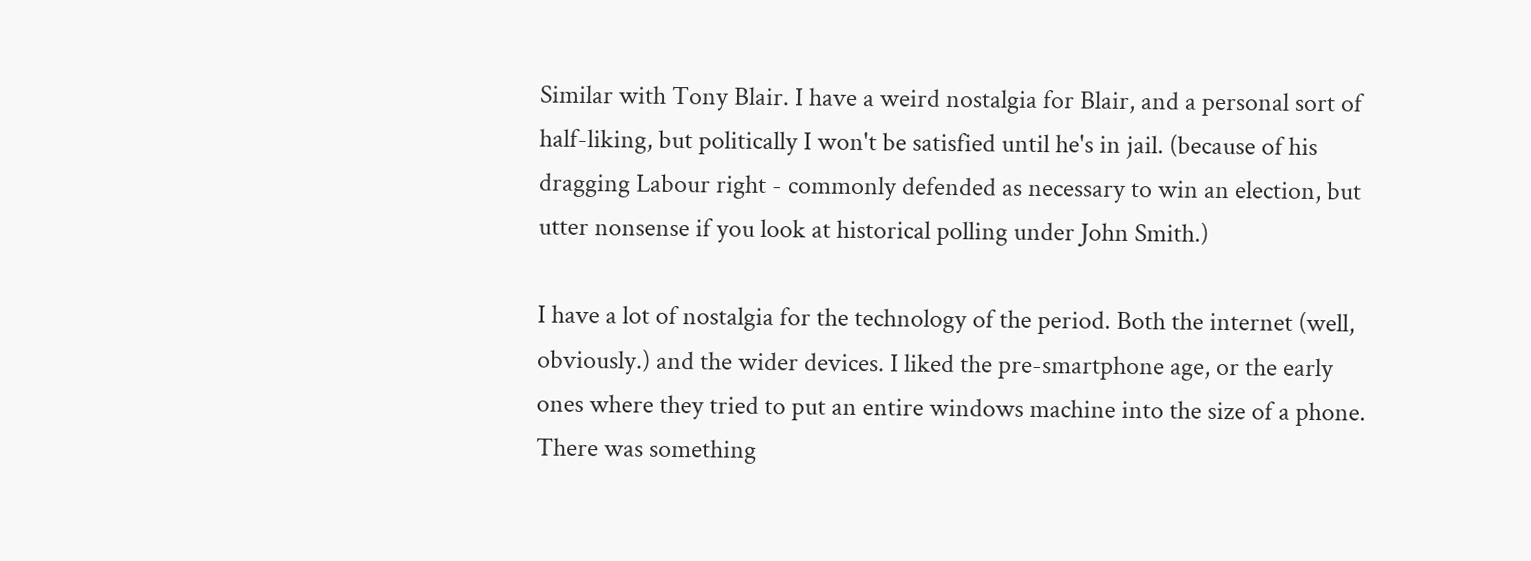Similar with Tony Blair. I have a weird nostalgia for Blair, and a personal sort of half-liking, but politically I won't be satisfied until he's in jail. (because of his dragging Labour right - commonly defended as necessary to win an election, but utter nonsense if you look at historical polling under John Smith.)

I have a lot of nostalgia for the technology of the period. Both the internet (well, obviously.) and the wider devices. I liked the pre-smartphone age, or the early ones where they tried to put an entire windows machine into the size of a phone. There was something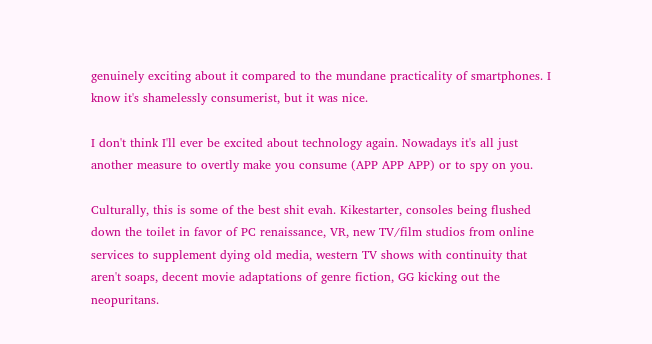genuinely exciting about it compared to the mundane practicality of smartphones. I know it's shamelessly consumerist, but it was nice.

I don't think I'll ever be excited about technology again. Nowadays it's all just another measure to overtly make you consume (APP APP APP) or to spy on you.

Culturally, this is some of the best shit evah. Kikestarter, consoles being flushed down the toilet in favor of PC renaissance, VR, new TV/film studios from online services to supplement dying old media, western TV shows with continuity that aren't soaps, decent movie adaptations of genre fiction, GG kicking out the neopuritans.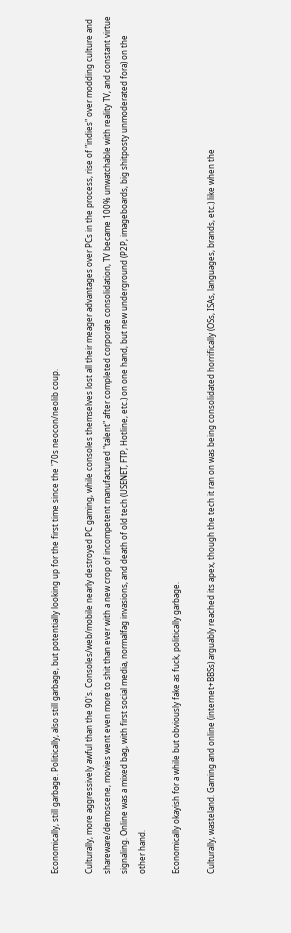Economically, still garbage. Politically, also still garbage, but potentially looking up for the first time since the '70s neocon/neolib coup.

Culturally, more aggressively awful than the 90's. Consoles/web/mobile nearly destroyed PC gaming, while consoles themselves lost all their meager advantages over PCs in the process, rise of "indies" over modding culture and shareware/demoscene, movies went even more to shit than ever with a new crop of incompetent manufactured "talent" after completed corporate consolidation, TV became 100% unwatchable with reality TV, and constant virtue signaling. Online was a mixed bag, with first social media, normalfag invasions, and death of old tech (USENET, FTP, Hotline, etc.) on one hand, but new underground (P2P, imageboards, big shitposty unmoderated fora) on the other hand.

Economically okayish for a while but obviously fake as fuck, politically garbage.

Culturally, wasteland. Gaming and online (internet+BBSs) arguably reached its apex, though the tech it ran on was being consolidated horrifically (OSs, ISAs, languages, brands, etc.) like when the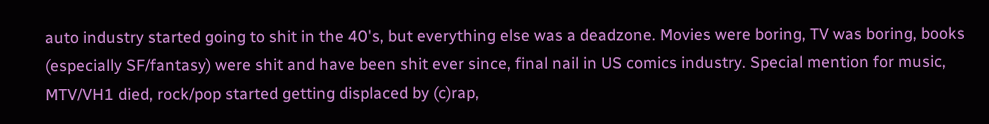auto industry started going to shit in the 40's, but everything else was a deadzone. Movies were boring, TV was boring, books (especially SF/fantasy) were shit and have been shit ever since, final nail in US comics industry. Special mention for music, MTV/VH1 died, rock/pop started getting displaced by (c)rap,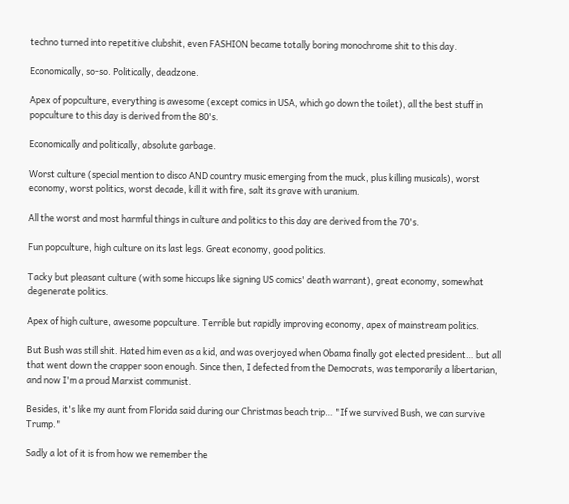techno turned into repetitive clubshit, even FASHION became totally boring monochrome shit to this day.

Economically, so-so. Politically, deadzone.

Apex of popculture, everything is awesome (except comics in USA, which go down the toilet), all the best stuff in popculture to this day is derived from the 80's.

Economically and politically, absolute garbage.

Worst culture (special mention to disco AND country music emerging from the muck, plus killing musicals), worst economy, worst politics, worst decade, kill it with fire, salt its grave with uranium.

All the worst and most harmful things in culture and politics to this day are derived from the 70's.

Fun popculture, high culture on its last legs. Great economy, good politics.

Tacky but pleasant culture (with some hiccups like signing US comics' death warrant), great economy, somewhat degenerate politics.

Apex of high culture, awesome popculture. Terrible but rapidly improving economy, apex of mainstream politics.

But Bush was still shit. Hated him even as a kid, and was overjoyed when Obama finally got elected president… but all that went down the crapper soon enough. Since then, I defected from the Democrats, was temporarily a libertarian, and now I'm a proud Marxist communist.

Besides, it's like my aunt from Florida said during our Christmas beach trip… "If we survived Bush, we can survive Trump."

Sadly a lot of it is from how we remember the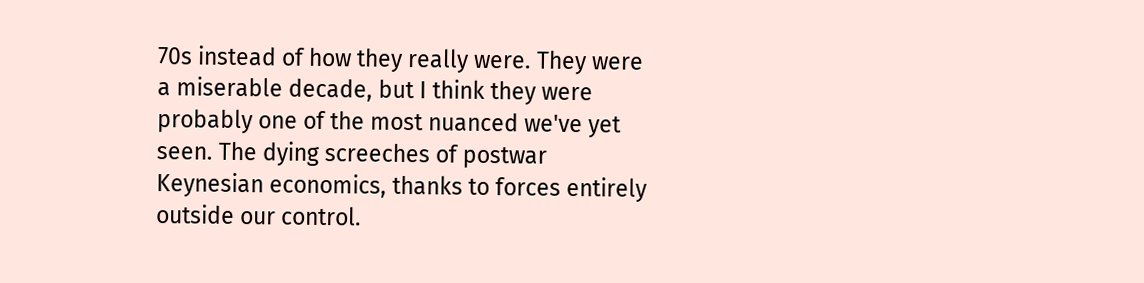70s instead of how they really were. They were a miserable decade, but I think they were probably one of the most nuanced we've yet seen. The dying screeches of postwar Keynesian economics, thanks to forces entirely outside our control.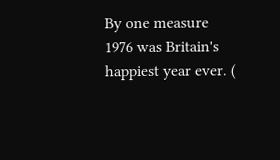By one measure 1976 was Britain's happiest year ever. (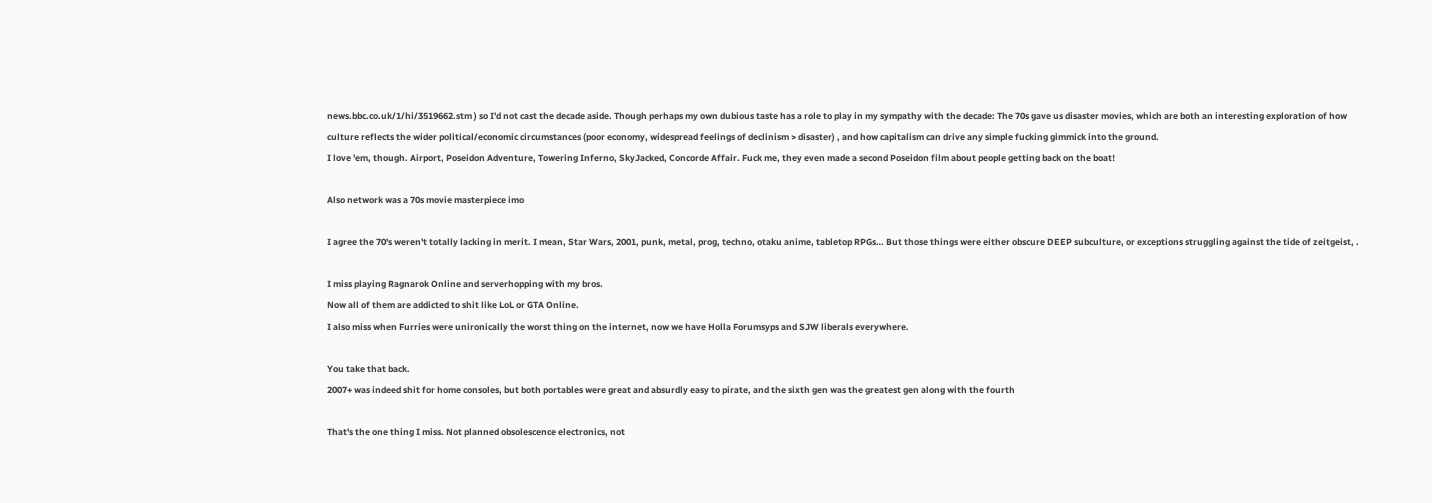news.bbc.co.uk/1/hi/3519662.stm ) so I'd not cast the decade aside. Though perhaps my own dubious taste has a role to play in my sympathy with the decade: The 70s gave us disaster movies, which are both an interesting exploration of how culture reflects the wider political/economic circumstances (poor economy, widespread feelings of declinism > disaster) , and how capitalism can drive any simple fucking gimmick into the ground.
I love 'em, though. Airport, Poseidon Adventure, Towering Inferno, SkyJacked, Concorde Affair. Fuck me, they even made a second Poseidon film about people getting back on the boat!

Also network was a 70s movie masterpiece imo

I agree the 70's weren't totally lacking in merit. I mean, Star Wars, 2001, punk, metal, prog, techno, otaku anime, tabletop RPGs… But those things were either obscure DEEP subculture, or exceptions struggling against the tide of zeitgeist, .

I miss playing Ragnarok Online and serverhopping with my bros.
Now all of them are addicted to shit like LoL or GTA Online.
I also miss when Furries were unironically the worst thing on the internet, now we have Holla Forumsyps and SJW liberals everywhere.

You take that back.
2007+ was indeed shit for home consoles, but both portables were great and absurdly easy to pirate, and the sixth gen was the greatest gen along with the fourth

That's the one thing I miss. Not planned obsolescence electronics, not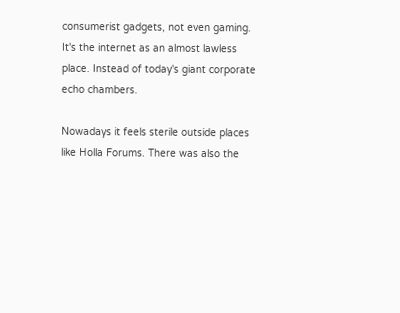consumerist gadgets, not even gaming. It's the internet as an almost lawless place. Instead of today's giant corporate echo chambers.

Nowadays it feels sterile outside places like Holla Forums. There was also the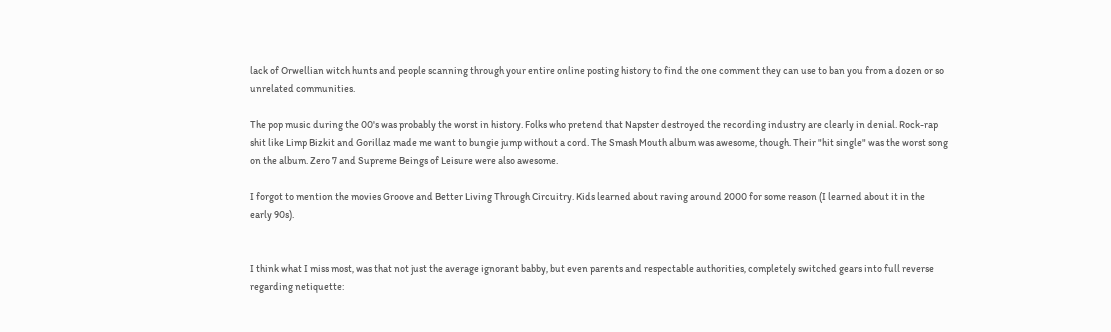lack of Orwellian witch hunts and people scanning through your entire online posting history to find the one comment they can use to ban you from a dozen or so unrelated communities.

The pop music during the 00's was probably the worst in history. Folks who pretend that Napster destroyed the recording industry are clearly in denial. Rock-rap shit like Limp Bizkit and Gorillaz made me want to bungie jump without a cord. The Smash Mouth album was awesome, though. Their "hit single" was the worst song on the album. Zero 7 and Supreme Beings of Leisure were also awesome.

I forgot to mention the movies Groove and Better Living Through Circuitry. Kids learned about raving around 2000 for some reason (I learned about it in the early 90s).


I think what I miss most, was that not just the average ignorant babby, but even parents and respectable authorities, completely switched gears into full reverse regarding netiquette: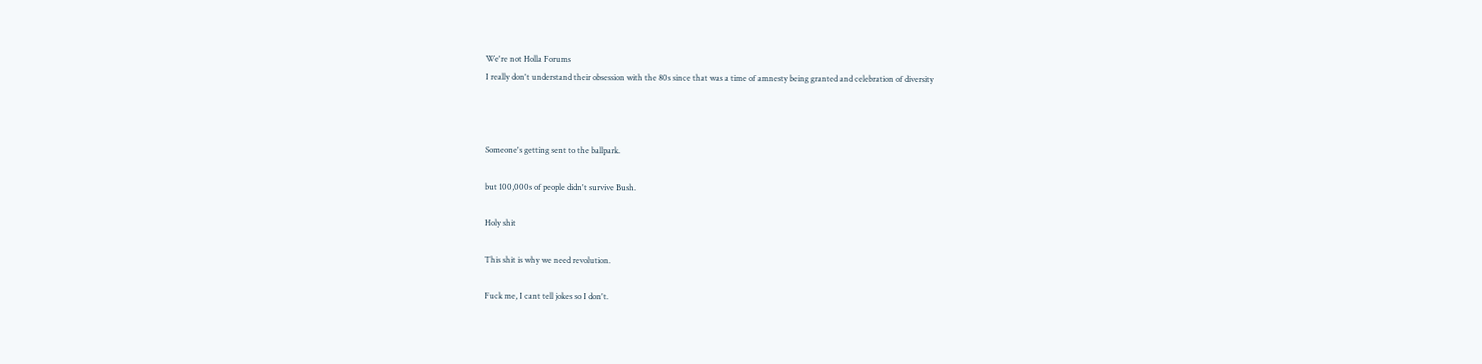We're not Holla Forums
I really don't understand their obsession with the 80s since that was a time of amnesty being granted and celebration of diversity



Someone's getting sent to the ballpark.

but 100,000s of people didn't survive Bush.

Holy shit

This shit is why we need revolution.

Fuck me, I cant tell jokes so I don't.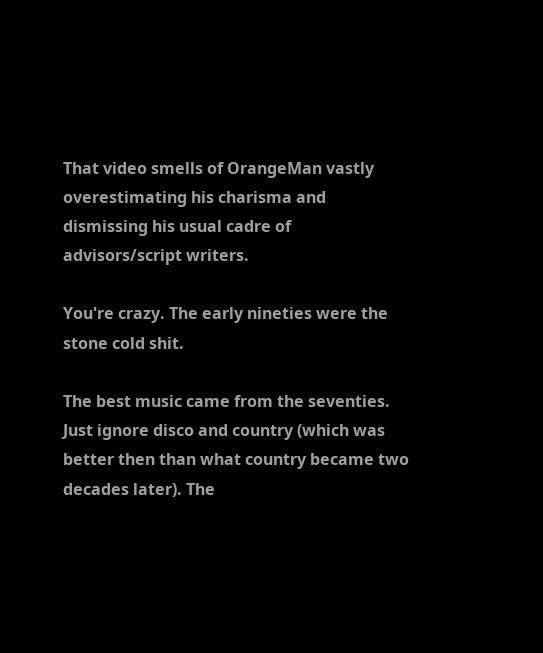That video smells of OrangeMan vastly overestimating his charisma and dismissing his usual cadre of advisors/script writers.

You're crazy. The early nineties were the stone cold shit.

The best music came from the seventies. Just ignore disco and country (which was better then than what country became two decades later). The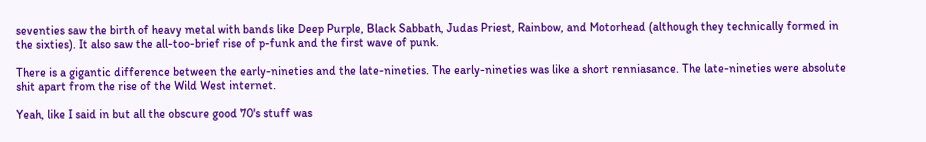seventies saw the birth of heavy metal with bands like Deep Purple, Black Sabbath, Judas Priest, Rainbow, and Motorhead (although they technically formed in the sixties). It also saw the all-too-brief rise of p-funk and the first wave of punk.

There is a gigantic difference between the early-nineties and the late-nineties. The early-nineties was like a short renniasance. The late-nineties were absolute shit apart from the rise of the Wild West internet.

Yeah, like I said in but all the obscure good 70's stuff was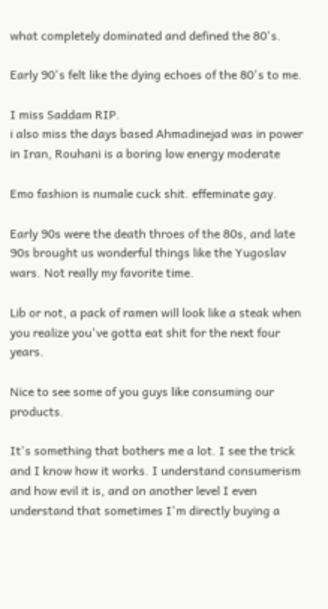what completely dominated and defined the 80's.

Early 90's felt like the dying echoes of the 80's to me.

I miss Saddam RIP.
i also miss the days based Ahmadinejad was in power in Iran, Rouhani is a boring low energy moderate

Emo fashion is numale cuck shit. effeminate gay.

Early 90s were the death throes of the 80s, and late 90s brought us wonderful things like the Yugoslav wars. Not really my favorite time.

Lib or not, a pack of ramen will look like a steak when you realize you've gotta eat shit for the next four years.

Nice to see some of you guys like consuming our products.

It's something that bothers me a lot. I see the trick and I know how it works. I understand consumerism and how evil it is, and on another level I even understand that sometimes I'm directly buying a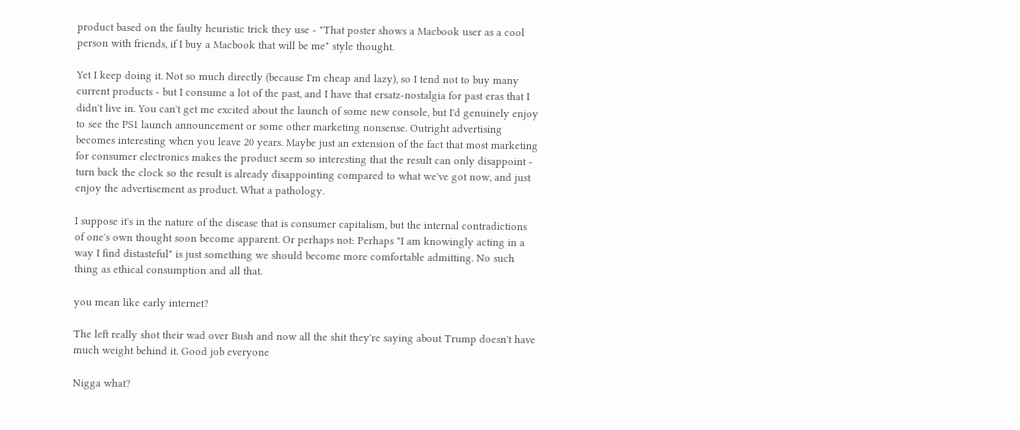product based on the faulty heuristic trick they use - "That poster shows a Macbook user as a cool person with friends, if I buy a Macbook that will be me" style thought.

Yet I keep doing it. Not so much directly (because I'm cheap and lazy), so I tend not to buy many current products - but I consume a lot of the past, and I have that ersatz-nostalgia for past eras that I didn't live in. You can't get me excited about the launch of some new console, but I'd genuinely enjoy to see the PS1 launch announcement or some other marketing nonsense. Outright advertising becomes interesting when you leave 20 years. Maybe just an extension of the fact that most marketing for consumer electronics makes the product seem so interesting that the result can only disappoint - turn back the clock so the result is already disappointing compared to what we've got now, and just enjoy the advertisement as product. What a pathology.

I suppose it's in the nature of the disease that is consumer capitalism, but the internal contradictions of one's own thought soon become apparent. Or perhaps not: Perhaps "I am knowingly acting in a way I find distasteful" is just something we should become more comfortable admitting. No such thing as ethical consumption and all that.

you mean like early internet?

The left really shot their wad over Bush and now all the shit they're saying about Trump doesn't have much weight behind it. Good job everyone

Nigga what?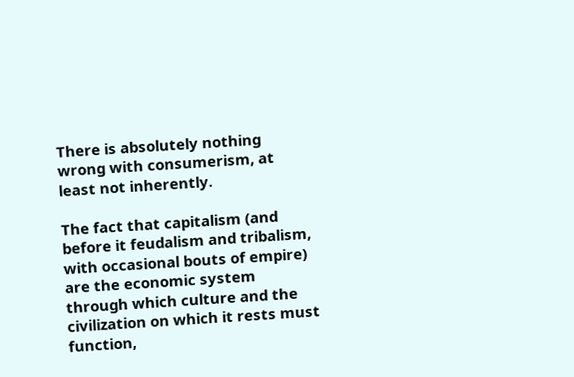There is absolutely nothing wrong with consumerism, at least not inherently.

The fact that capitalism (and before it feudalism and tribalism, with occasional bouts of empire) are the economic system through which culture and the civilization on which it rests must function,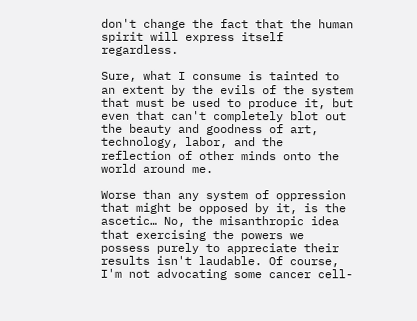don't change the fact that the human spirit will express itself regardless.

Sure, what I consume is tainted to an extent by the evils of the system that must be used to produce it, but even that can't completely blot out the beauty and goodness of art, technology, labor, and the reflection of other minds onto the world around me.

Worse than any system of oppression that might be opposed by it, is the ascetic… No, the misanthropic idea that exercising the powers we possess purely to appreciate their results isn't laudable. Of course, I'm not advocating some cancer cell-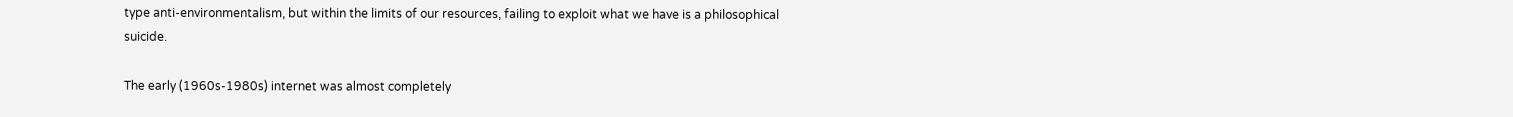type anti-environmentalism, but within the limits of our resources, failing to exploit what we have is a philosophical suicide.

The early (1960s-1980s) internet was almost completely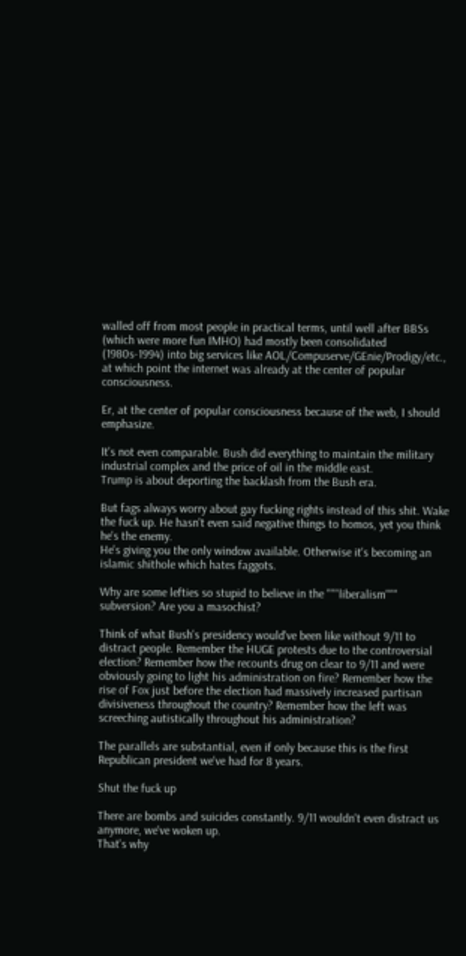walled off from most people in practical terms, until well after BBSs (which were more fun IMHO) had mostly been consolidated (1980s-1994) into big services like AOL/Compuserve/GEnie/Prodigy/etc., at which point the internet was already at the center of popular consciousness.

Er, at the center of popular consciousness because of the web, I should emphasize.

It's not even comparable. Bush did everything to maintain the military industrial complex and the price of oil in the middle east.
Trump is about deporting the backlash from the Bush era.

But fags always worry about gay fucking rights instead of this shit. Wake the fuck up. He hasn't even said negative things to homos, yet you think he's the enemy.
He's giving you the only window available. Otherwise it's becoming an islamic shithole which hates faggots.

Why are some lefties so stupid to believe in the """liberalism""" subversion? Are you a masochist?

Think of what Bush's presidency would've been like without 9/11 to distract people. Remember the HUGE protests due to the controversial election? Remember how the recounts drug on clear to 9/11 and were obviously going to light his administration on fire? Remember how the rise of Fox just before the election had massively increased partisan divisiveness throughout the country? Remember how the left was screeching autistically throughout his administration?

The parallels are substantial, even if only because this is the first Republican president we've had for 8 years.

Shut the fuck up

There are bombs and suicides constantly. 9/11 wouldn't even distract us anymore, we've woken up.
That's why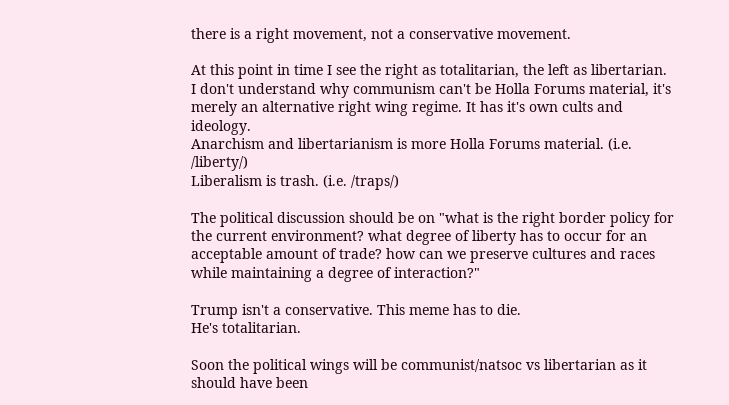there is a right movement, not a conservative movement.

At this point in time I see the right as totalitarian, the left as libertarian.
I don't understand why communism can't be Holla Forums material, it's merely an alternative right wing regime. It has it's own cults and ideology.
Anarchism and libertarianism is more Holla Forums material. (i.e. /liberty/)
Liberalism is trash. (i.e. /traps/)

The political discussion should be on "what is the right border policy for the current environment? what degree of liberty has to occur for an acceptable amount of trade? how can we preserve cultures and races while maintaining a degree of interaction?"

Trump isn't a conservative. This meme has to die.
He's totalitarian.

Soon the political wings will be communist/natsoc vs libertarian as it should have been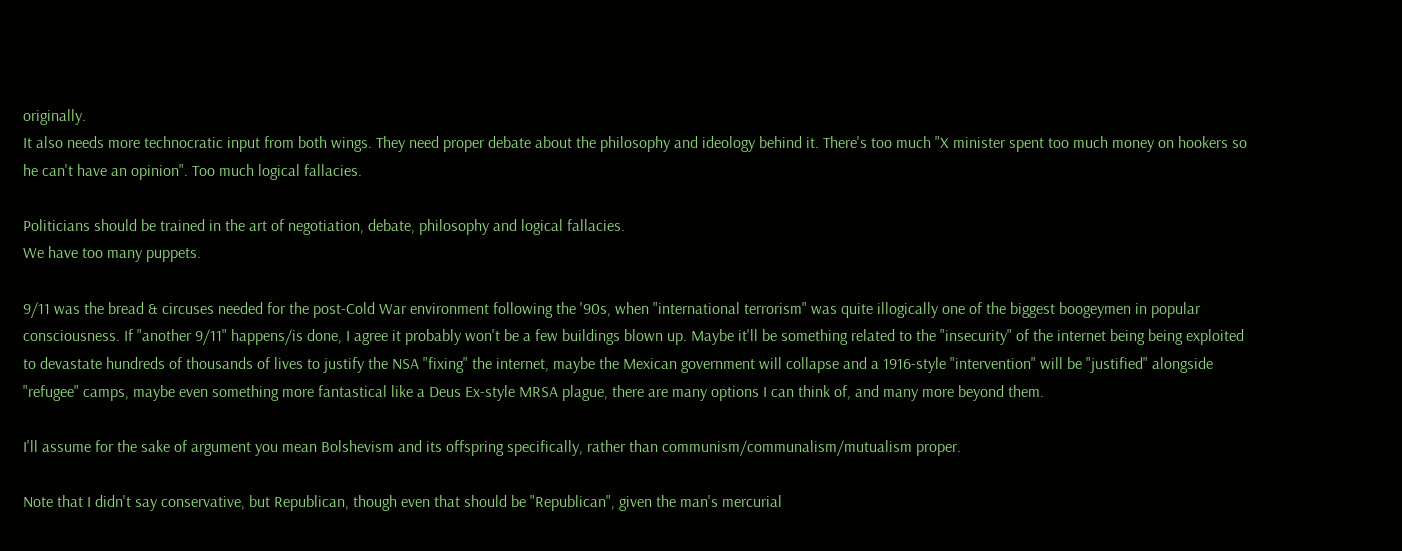originally.
It also needs more technocratic input from both wings. They need proper debate about the philosophy and ideology behind it. There's too much "X minister spent too much money on hookers so he can't have an opinion". Too much logical fallacies.

Politicians should be trained in the art of negotiation, debate, philosophy and logical fallacies.
We have too many puppets.

9/11 was the bread & circuses needed for the post-Cold War environment following the '90s, when "international terrorism" was quite illogically one of the biggest boogeymen in popular consciousness. If "another 9/11" happens/is done, I agree it probably won't be a few buildings blown up. Maybe it'll be something related to the "insecurity" of the internet being being exploited to devastate hundreds of thousands of lives to justify the NSA "fixing" the internet, maybe the Mexican government will collapse and a 1916-style "intervention" will be "justified" alongside "refugee" camps, maybe even something more fantastical like a Deus Ex-style MRSA plague, there are many options I can think of, and many more beyond them.

I'll assume for the sake of argument you mean Bolshevism and its offspring specifically, rather than communism/communalism/mutualism proper.

Note that I didn't say conservative, but Republican, though even that should be "Republican", given the man's mercurial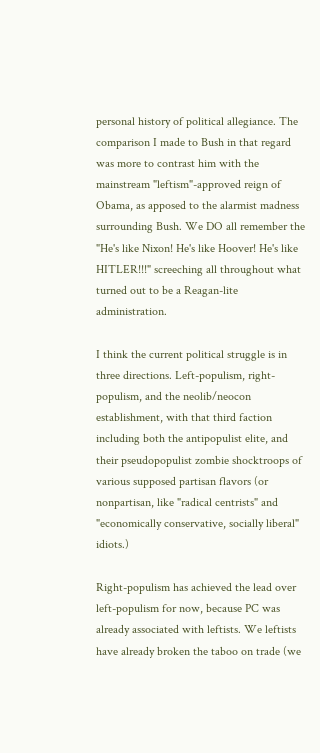personal history of political allegiance. The comparison I made to Bush in that regard was more to contrast him with the mainstream "leftism"-approved reign of Obama, as apposed to the alarmist madness surrounding Bush. We DO all remember the "He's like Nixon! He's like Hoover! He's like HITLER!!!" screeching all throughout what turned out to be a Reagan-lite administration.

I think the current political struggle is in three directions. Left-populism, right-populism, and the neolib/neocon establishment, with that third faction including both the antipopulist elite, and their pseudopopulist zombie shocktroops of various supposed partisan flavors (or nonpartisan, like "radical centrists" and "economically conservative, socially liberal" idiots.)

Right-populism has achieved the lead over left-populism for now, because PC was already associated with leftists. We leftists have already broken the taboo on trade (we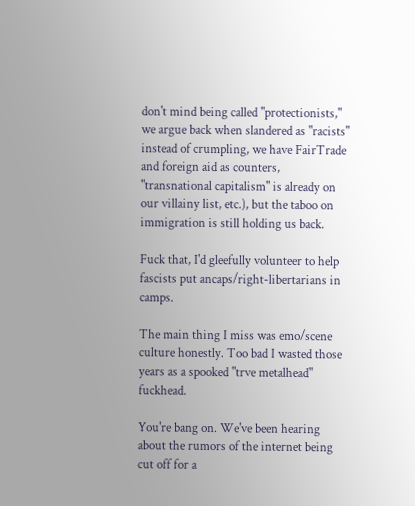don't mind being called "protectionists," we argue back when slandered as "racists" instead of crumpling, we have FairTrade and foreign aid as counters, "transnational capitalism" is already on our villainy list, etc.), but the taboo on immigration is still holding us back.

Fuck that, I'd gleefully volunteer to help fascists put ancaps/right-libertarians in camps.

The main thing I miss was emo/scene culture honestly. Too bad I wasted those years as a spooked "trve metalhead" fuckhead.

You're bang on. We've been hearing about the rumors of the internet being cut off for a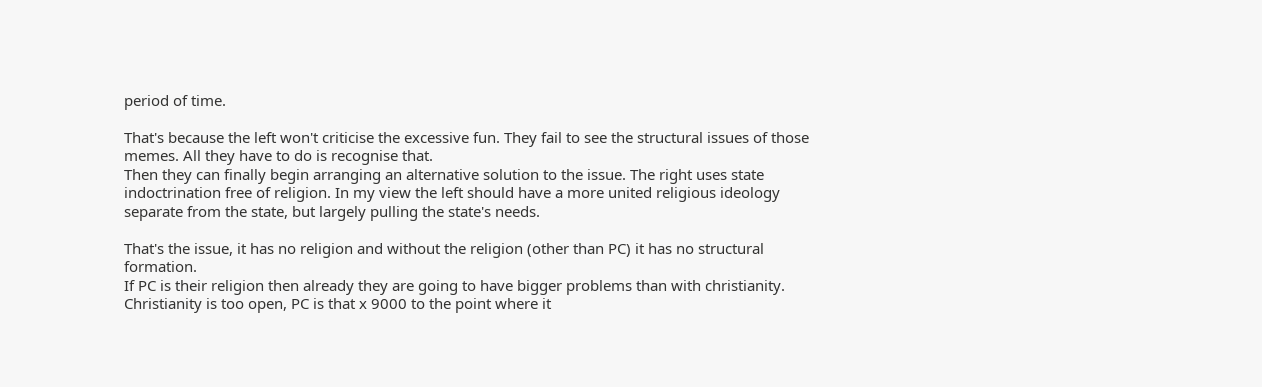period of time.

That's because the left won't criticise the excessive fun. They fail to see the structural issues of those memes. All they have to do is recognise that.
Then they can finally begin arranging an alternative solution to the issue. The right uses state indoctrination free of religion. In my view the left should have a more united religious ideology separate from the state, but largely pulling the state's needs.

That's the issue, it has no religion and without the religion (other than PC) it has no structural formation.
If PC is their religion then already they are going to have bigger problems than with christianity. Christianity is too open, PC is that x 9000 to the point where it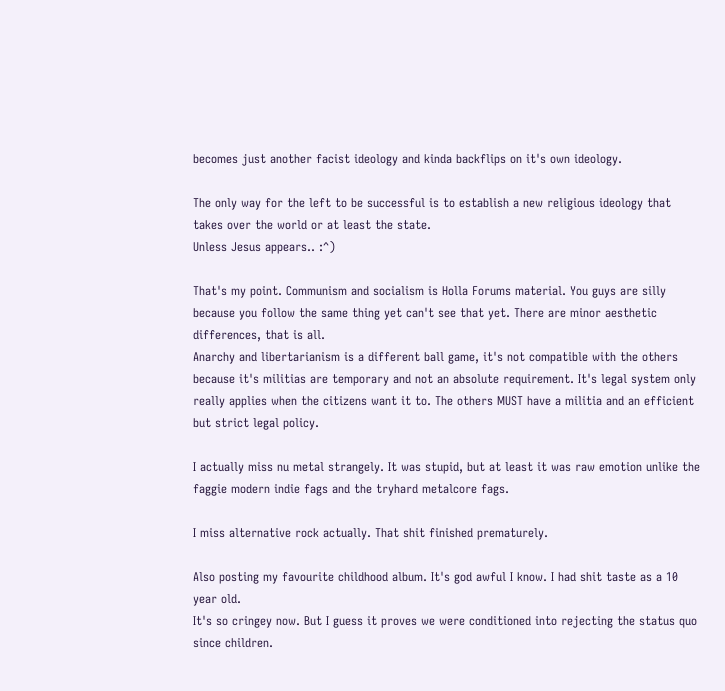becomes just another facist ideology and kinda backflips on it's own ideology.

The only way for the left to be successful is to establish a new religious ideology that takes over the world or at least the state.
Unless Jesus appears.. :^)

That's my point. Communism and socialism is Holla Forums material. You guys are silly because you follow the same thing yet can't see that yet. There are minor aesthetic differences, that is all.
Anarchy and libertarianism is a different ball game, it's not compatible with the others because it's militias are temporary and not an absolute requirement. It's legal system only really applies when the citizens want it to. The others MUST have a militia and an efficient but strict legal policy.

I actually miss nu metal strangely. It was stupid, but at least it was raw emotion unlike the faggie modern indie fags and the tryhard metalcore fags.

I miss alternative rock actually. That shit finished prematurely.

Also posting my favourite childhood album. It's god awful I know. I had shit taste as a 10 year old.
It's so cringey now. But I guess it proves we were conditioned into rejecting the status quo since children.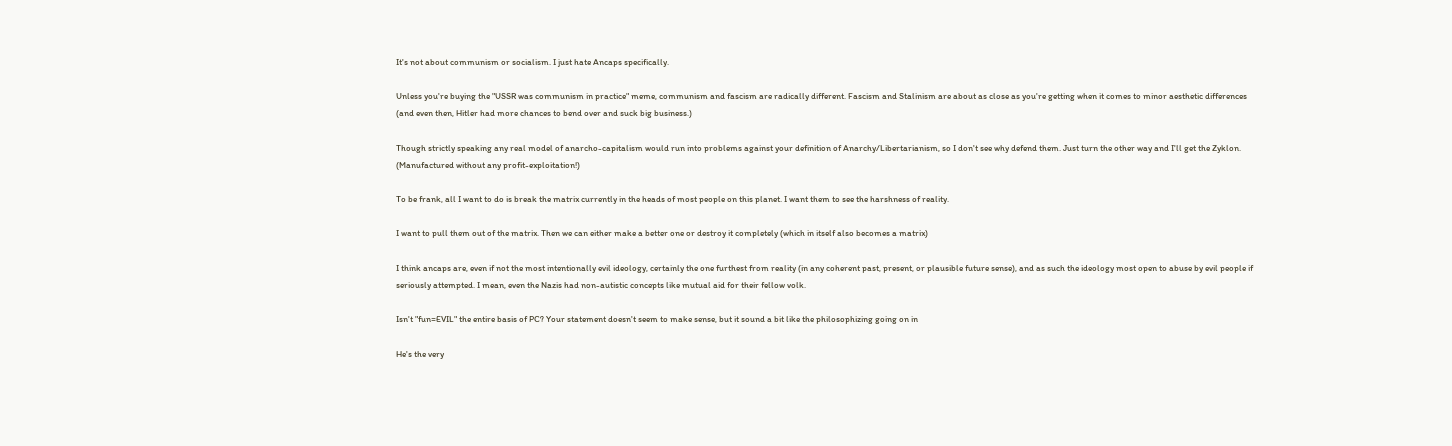It's not about communism or socialism. I just hate Ancaps specifically.

Unless you're buying the "USSR was communism in practice" meme, communism and fascism are radically different. Fascism and Stalinism are about as close as you're getting when it comes to minor aesthetic differences (and even then, Hitler had more chances to bend over and suck big business.)

Though strictly speaking any real model of anarcho-capitalism would run into problems against your definition of Anarchy/Libertarianism, so I don't see why defend them. Just turn the other way and I'll get the Zyklon. (Manufactured without any profit-exploitation!)

To be frank, all I want to do is break the matrix currently in the heads of most people on this planet. I want them to see the harshness of reality.

I want to pull them out of the matrix. Then we can either make a better one or destroy it completely (which in itself also becomes a matrix)

I think ancaps are, even if not the most intentionally evil ideology, certainly the one furthest from reality (in any coherent past, present, or plausible future sense), and as such the ideology most open to abuse by evil people if seriously attempted. I mean, even the Nazis had non-autistic concepts like mutual aid for their fellow volk.

Isn't "fun=EVIL" the entire basis of PC? Your statement doesn't seem to make sense, but it sound a bit like the philosophizing going on in

He's the very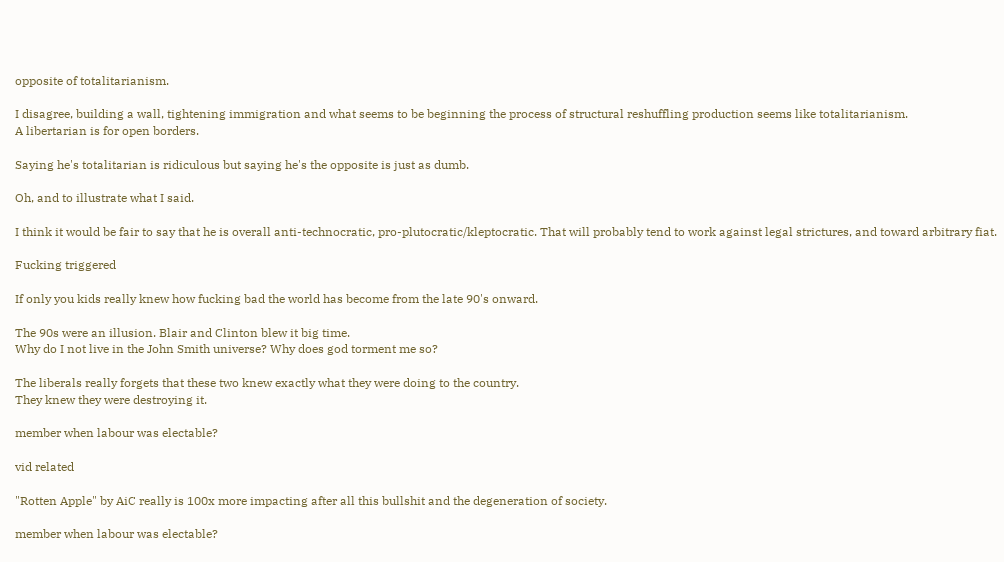opposite of totalitarianism.

I disagree, building a wall, tightening immigration and what seems to be beginning the process of structural reshuffling production seems like totalitarianism.
A libertarian is for open borders.

Saying he's totalitarian is ridiculous but saying he's the opposite is just as dumb.

Oh, and to illustrate what I said.

I think it would be fair to say that he is overall anti-technocratic, pro-plutocratic/kleptocratic. That will probably tend to work against legal strictures, and toward arbitrary fiat.

Fucking triggered

If only you kids really knew how fucking bad the world has become from the late 90's onward.

The 90s were an illusion. Blair and Clinton blew it big time.
Why do I not live in the John Smith universe? Why does god torment me so?

The liberals really forgets that these two knew exactly what they were doing to the country.
They knew they were destroying it.

member when labour was electable?

vid related

"Rotten Apple" by AiC really is 100x more impacting after all this bullshit and the degeneration of society.

member when labour was electable?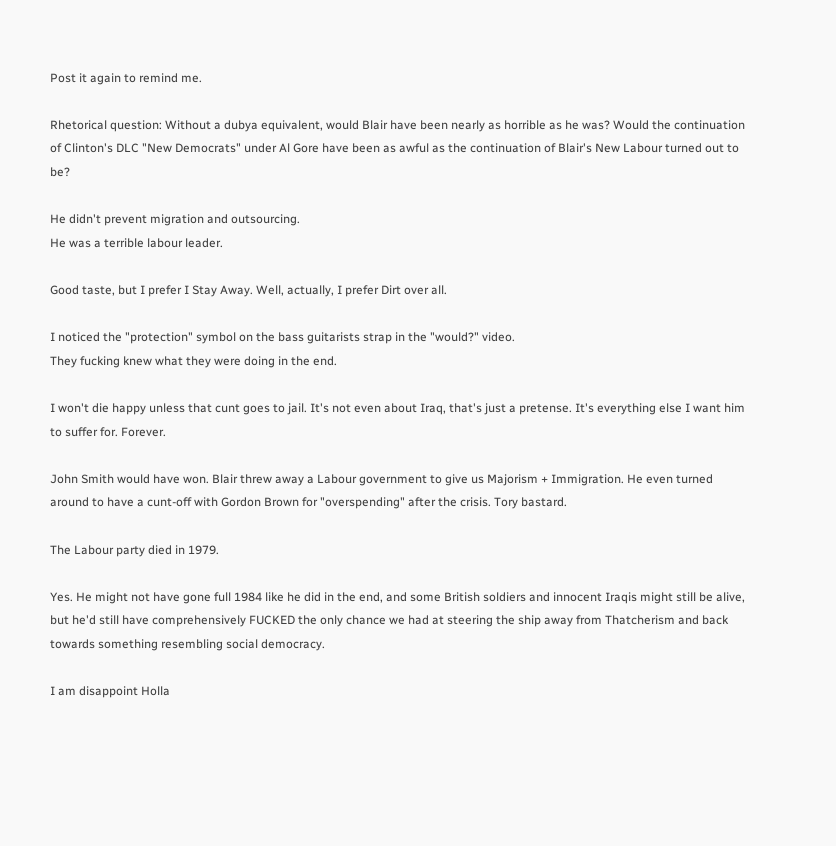Post it again to remind me.

Rhetorical question: Without a dubya equivalent, would Blair have been nearly as horrible as he was? Would the continuation of Clinton's DLC "New Democrats" under Al Gore have been as awful as the continuation of Blair's New Labour turned out to be?

He didn't prevent migration and outsourcing.
He was a terrible labour leader.

Good taste, but I prefer I Stay Away. Well, actually, I prefer Dirt over all.

I noticed the "protection" symbol on the bass guitarists strap in the "would?" video.
They fucking knew what they were doing in the end.

I won't die happy unless that cunt goes to jail. It's not even about Iraq, that's just a pretense. It's everything else I want him to suffer for. Forever.

John Smith would have won. Blair threw away a Labour government to give us Majorism + Immigration. He even turned around to have a cunt-off with Gordon Brown for "overspending" after the crisis. Tory bastard.

The Labour party died in 1979.

Yes. He might not have gone full 1984 like he did in the end, and some British soldiers and innocent Iraqis might still be alive, but he'd still have comprehensively FUCKED the only chance we had at steering the ship away from Thatcherism and back towards something resembling social democracy.

I am disappoint Holla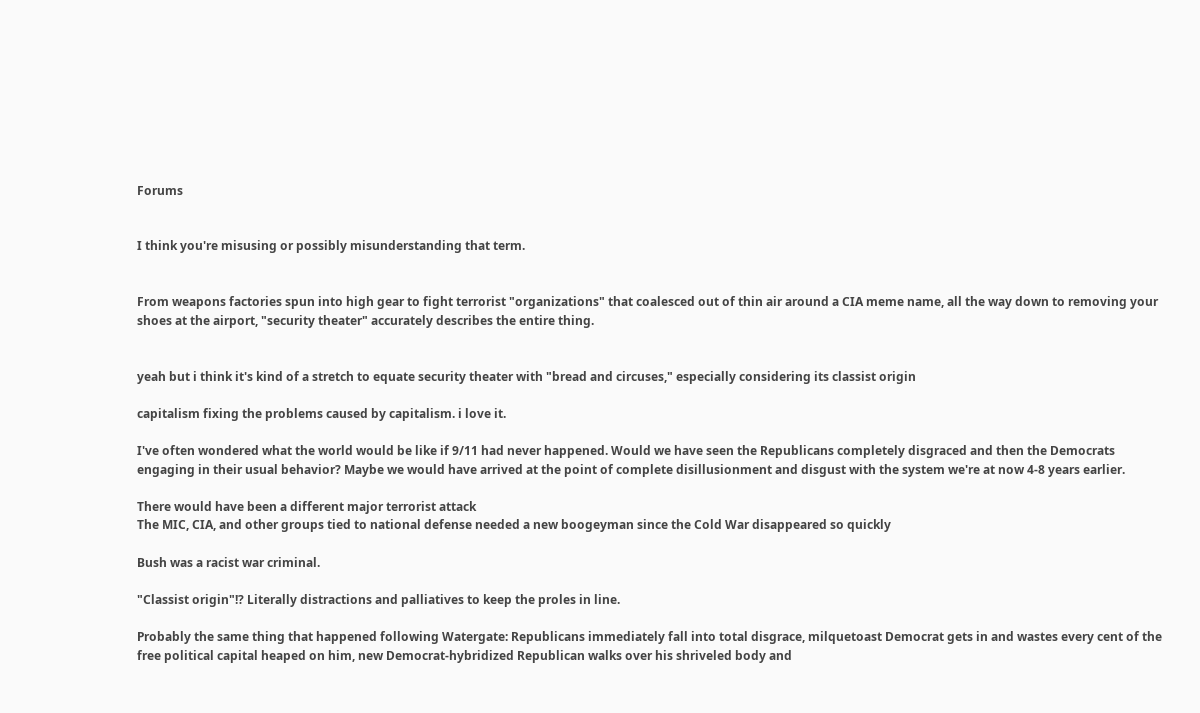Forums


I think you're misusing or possibly misunderstanding that term.


From weapons factories spun into high gear to fight terrorist "organizations" that coalesced out of thin air around a CIA meme name, all the way down to removing your shoes at the airport, "security theater" accurately describes the entire thing.


yeah but i think it's kind of a stretch to equate security theater with "bread and circuses," especially considering its classist origin

capitalism fixing the problems caused by capitalism. i love it.

I've often wondered what the world would be like if 9/11 had never happened. Would we have seen the Republicans completely disgraced and then the Democrats engaging in their usual behavior? Maybe we would have arrived at the point of complete disillusionment and disgust with the system we're at now 4-8 years earlier.

There would have been a different major terrorist attack
The MIC, CIA, and other groups tied to national defense needed a new boogeyman since the Cold War disappeared so quickly

Bush was a racist war criminal.

"Classist origin"!? Literally distractions and palliatives to keep the proles in line.

Probably the same thing that happened following Watergate: Republicans immediately fall into total disgrace, milquetoast Democrat gets in and wastes every cent of the free political capital heaped on him, new Democrat-hybridized Republican walks over his shriveled body and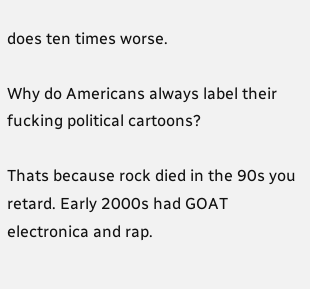does ten times worse.

Why do Americans always label their fucking political cartoons?

Thats because rock died in the 90s you retard. Early 2000s had GOAT electronica and rap.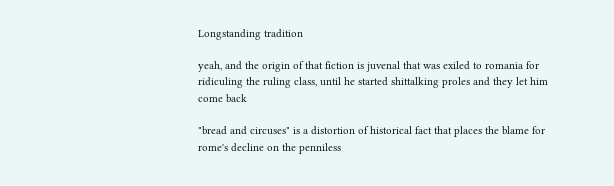Longstanding tradition

yeah, and the origin of that fiction is juvenal that was exiled to romania for ridiculing the ruling class, until he started shittalking proles and they let him come back

"bread and circuses" is a distortion of historical fact that places the blame for rome's decline on the penniless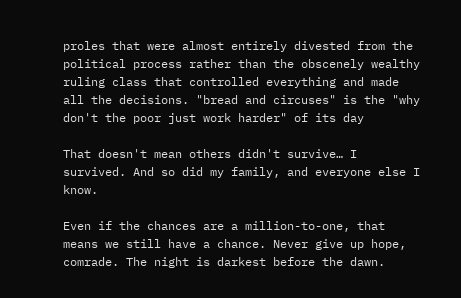proles that were almost entirely divested from the political process rather than the obscenely wealthy ruling class that controlled everything and made all the decisions. "bread and circuses" is the "why don't the poor just work harder" of its day

That doesn't mean others didn't survive… I survived. And so did my family, and everyone else I know.

Even if the chances are a million-to-one, that means we still have a chance. Never give up hope, comrade. The night is darkest before the dawn.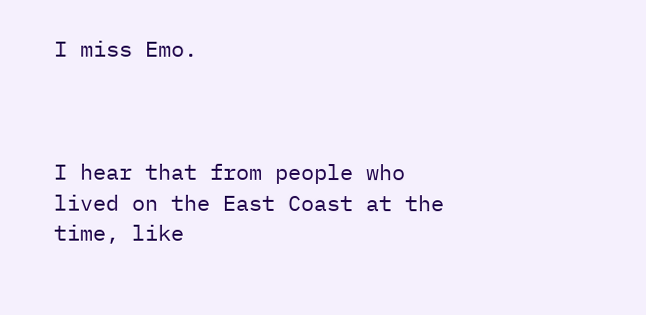I miss Emo.



I hear that from people who lived on the East Coast at the time, like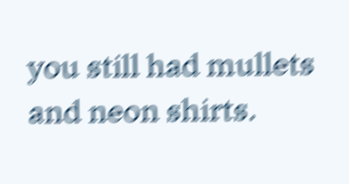you still had mullets and neon shirts.